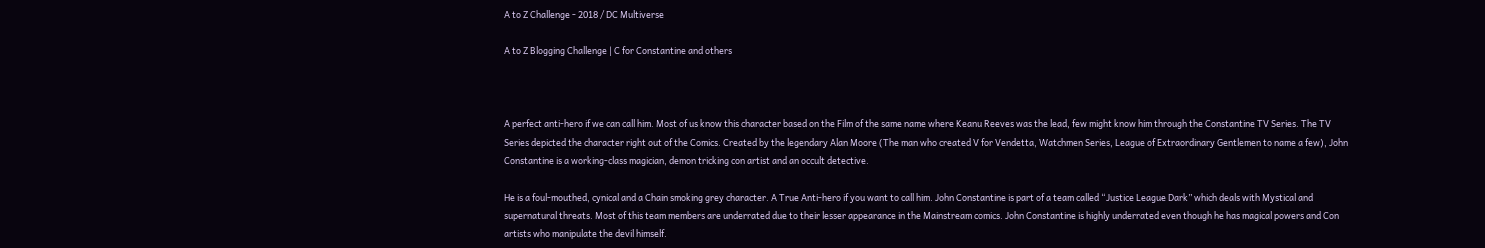A to Z Challenge - 2018 / DC Multiverse

A to Z Blogging Challenge | C for Constantine and others



A perfect anti-hero if we can call him. Most of us know this character based on the Film of the same name where Keanu Reeves was the lead, few might know him through the Constantine TV Series. The TV Series depicted the character right out of the Comics. Created by the legendary Alan Moore (The man who created V for Vendetta, Watchmen Series, League of Extraordinary Gentlemen to name a few), John Constantine is a working-class magician, demon tricking con artist and an occult detective.

He is a foul-mouthed, cynical and a Chain smoking grey character. A True Anti-hero if you want to call him. John Constantine is part of a team called “Justice League Dark” which deals with Mystical and supernatural threats. Most of this team members are underrated due to their lesser appearance in the Mainstream comics. John Constantine is highly underrated even though he has magical powers and Con artists who manipulate the devil himself.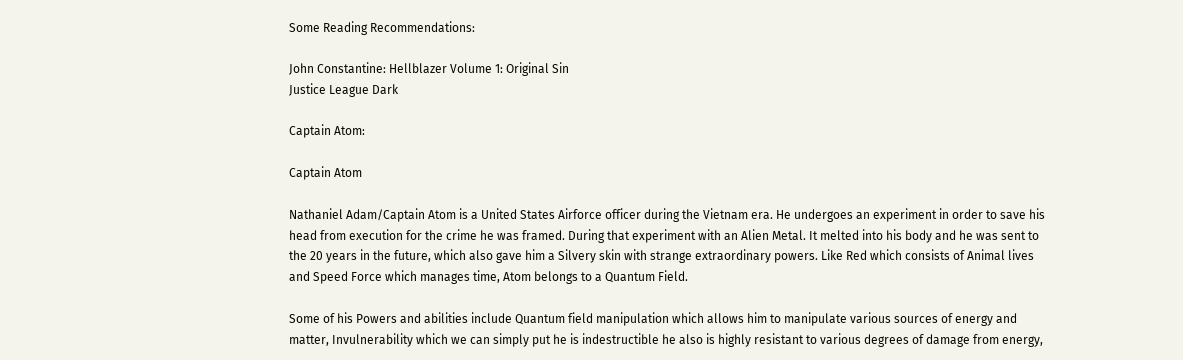Some Reading Recommendations:

John Constantine: Hellblazer Volume 1: Original Sin
Justice League Dark

Captain Atom:

Captain Atom

Nathaniel Adam/Captain Atom is a United States Airforce officer during the Vietnam era. He undergoes an experiment in order to save his head from execution for the crime he was framed. During that experiment with an Alien Metal. It melted into his body and he was sent to the 20 years in the future, which also gave him a Silvery skin with strange extraordinary powers. Like Red which consists of Animal lives and Speed Force which manages time, Atom belongs to a Quantum Field.

Some of his Powers and abilities include Quantum field manipulation which allows him to manipulate various sources of energy and matter, Invulnerability which we can simply put he is indestructible he also is highly resistant to various degrees of damage from energy,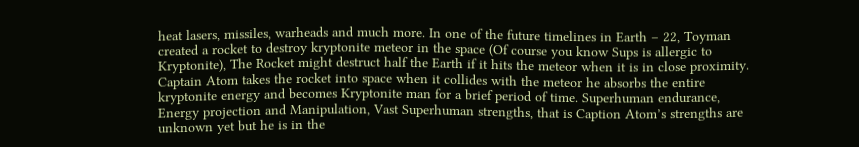heat lasers, missiles, warheads and much more. In one of the future timelines in Earth – 22, Toyman created a rocket to destroy kryptonite meteor in the space (Of course you know Sups is allergic to Kryptonite), The Rocket might destruct half the Earth if it hits the meteor when it is in close proximity. Captain Atom takes the rocket into space when it collides with the meteor he absorbs the entire kryptonite energy and becomes Kryptonite man for a brief period of time. Superhuman endurance, Energy projection and Manipulation, Vast Superhuman strengths, that is Caption Atom’s strengths are unknown yet but he is in the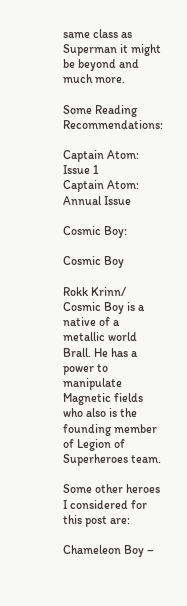same class as Superman it might be beyond and much more.

Some Reading Recommendations:

Captain Atom: Issue 1
Captain Atom: Annual Issue

Cosmic Boy:

Cosmic Boy

Rokk Krinn/ Cosmic Boy is a native of a metallic world Brall. He has a power to manipulate Magnetic fields who also is the founding member of Legion of Superheroes team.

Some other heroes I considered for this post are:

Chameleon Boy –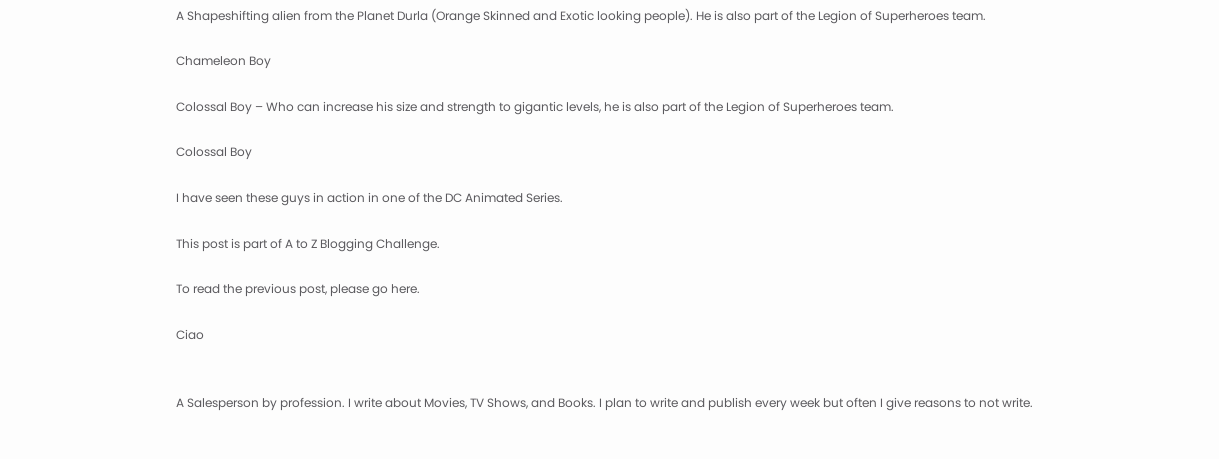A Shapeshifting alien from the Planet Durla (Orange Skinned and Exotic looking people). He is also part of the Legion of Superheroes team.

Chameleon Boy

Colossal Boy – Who can increase his size and strength to gigantic levels, he is also part of the Legion of Superheroes team.

Colossal Boy

I have seen these guys in action in one of the DC Animated Series.

This post is part of A to Z Blogging Challenge.

To read the previous post, please go here.

Ciao


A Salesperson by profession. I write about Movies, TV Shows, and Books. I plan to write and publish every week but often I give reasons to not write.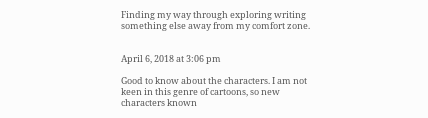Finding my way through exploring writing something else away from my comfort zone.


April 6, 2018 at 3:06 pm

Good to know about the characters. I am not keen in this genre of cartoons, so new characters known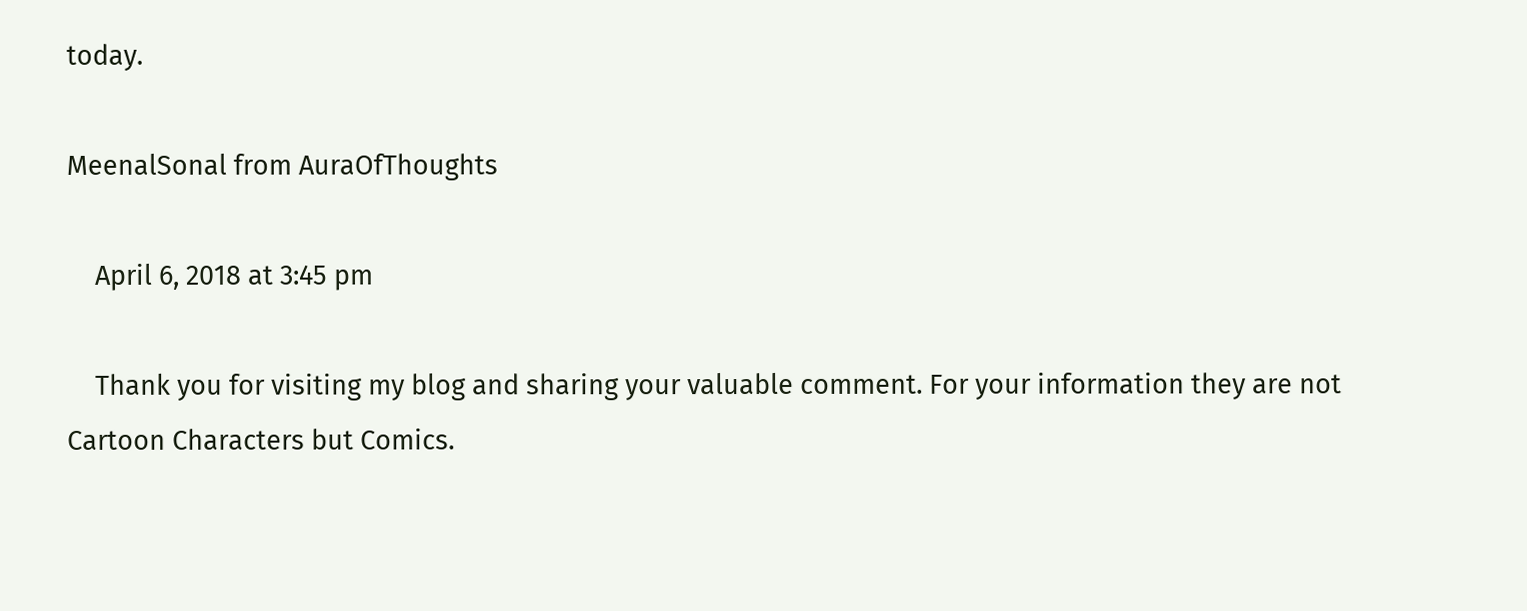today.

MeenalSonal from AuraOfThoughts

    April 6, 2018 at 3:45 pm

    Thank you for visiting my blog and sharing your valuable comment. For your information they are not Cartoon Characters but Comics.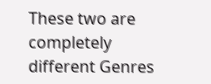These two are completely different Genres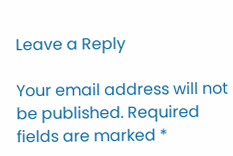Leave a Reply

Your email address will not be published. Required fields are marked *